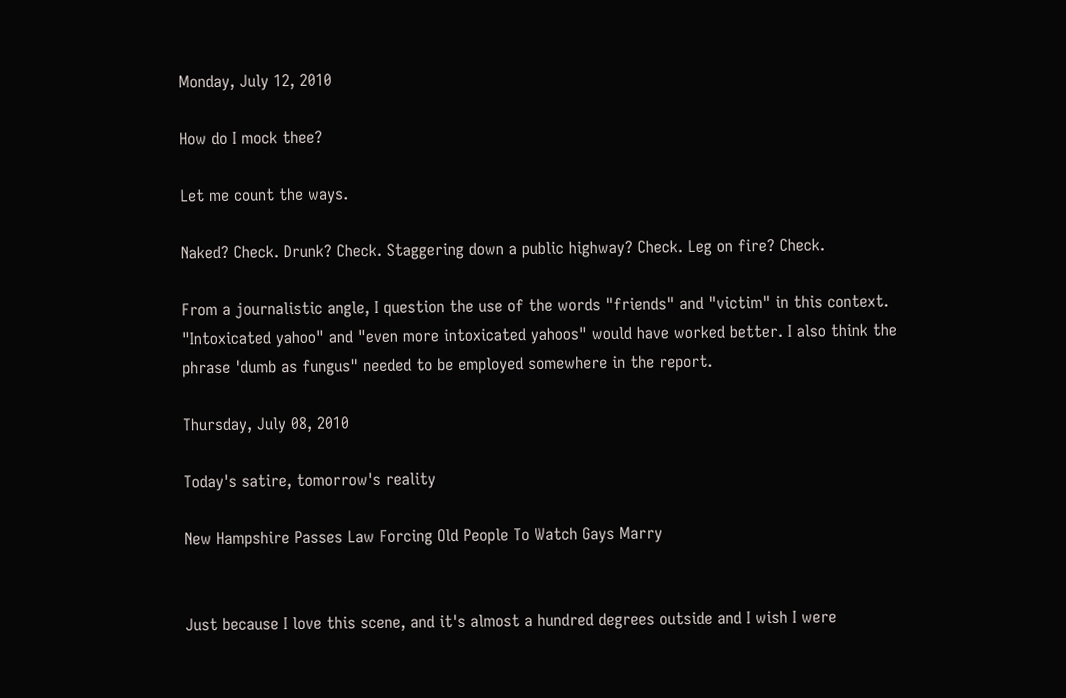Monday, July 12, 2010

How do I mock thee?

Let me count the ways.

Naked? Check. Drunk? Check. Staggering down a public highway? Check. Leg on fire? Check.

From a journalistic angle, I question the use of the words "friends" and "victim" in this context. "Intoxicated yahoo" and "even more intoxicated yahoos" would have worked better. I also think the phrase 'dumb as fungus" needed to be employed somewhere in the report.

Thursday, July 08, 2010

Today's satire, tomorrow's reality

New Hampshire Passes Law Forcing Old People To Watch Gays Marry


Just because I love this scene, and it's almost a hundred degrees outside and I wish I were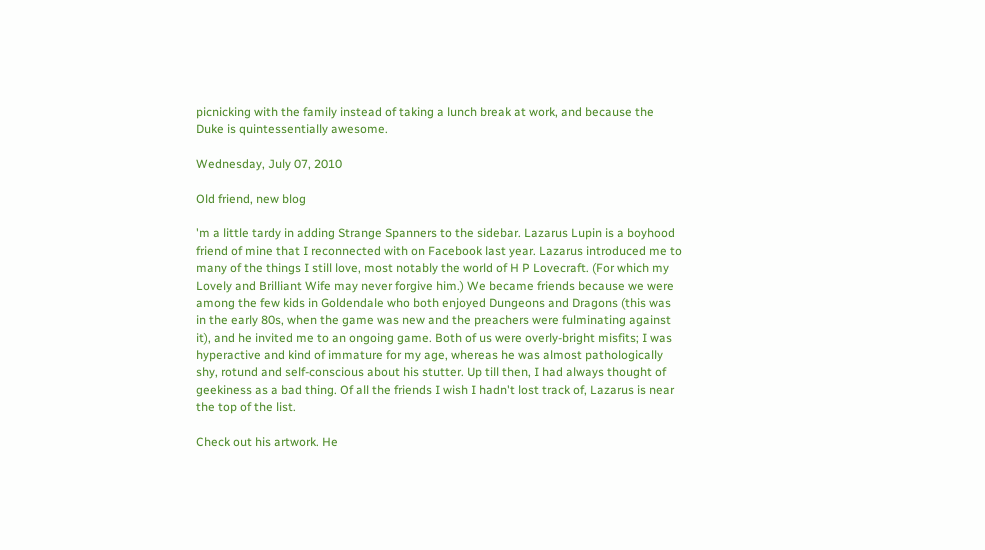picnicking with the family instead of taking a lunch break at work, and because the Duke is quintessentially awesome.

Wednesday, July 07, 2010

Old friend, new blog

'm a little tardy in adding Strange Spanners to the sidebar. Lazarus Lupin is a boyhood friend of mine that I reconnected with on Facebook last year. Lazarus introduced me to many of the things I still love, most notably the world of H P Lovecraft. (For which my Lovely and Brilliant Wife may never forgive him.) We became friends because we were among the few kids in Goldendale who both enjoyed Dungeons and Dragons (this was in the early 80s, when the game was new and the preachers were fulminating against it), and he invited me to an ongoing game. Both of us were overly-bright misfits; I was hyperactive and kind of immature for my age, whereas he was almost pathologically shy, rotund and self-conscious about his stutter. Up till then, I had always thought of geekiness as a bad thing. Of all the friends I wish I hadn't lost track of, Lazarus is near the top of the list.

Check out his artwork. He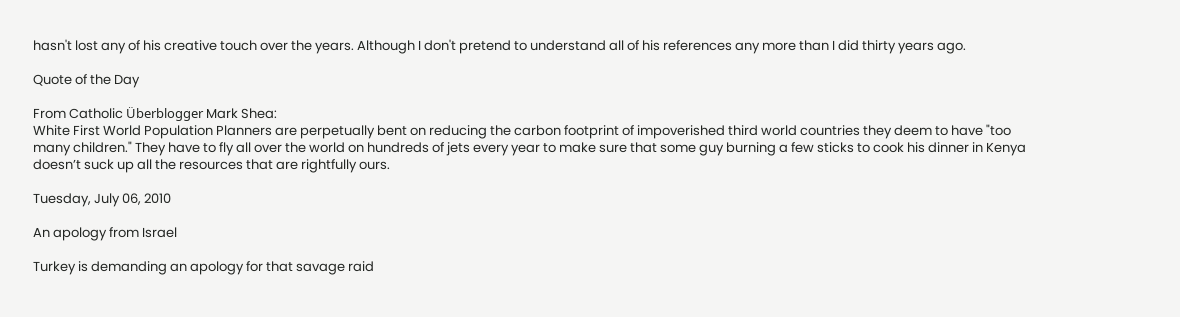hasn't lost any of his creative touch over the years. Although I don't pretend to understand all of his references any more than I did thirty years ago.

Quote of the Day

From Catholic Überblogger Mark Shea:
White First World Population Planners are perpetually bent on reducing the carbon footprint of impoverished third world countries they deem to have "too many children." They have to fly all over the world on hundreds of jets every year to make sure that some guy burning a few sticks to cook his dinner in Kenya doesn’t suck up all the resources that are rightfully ours.

Tuesday, July 06, 2010

An apology from Israel

Turkey is demanding an apology for that savage raid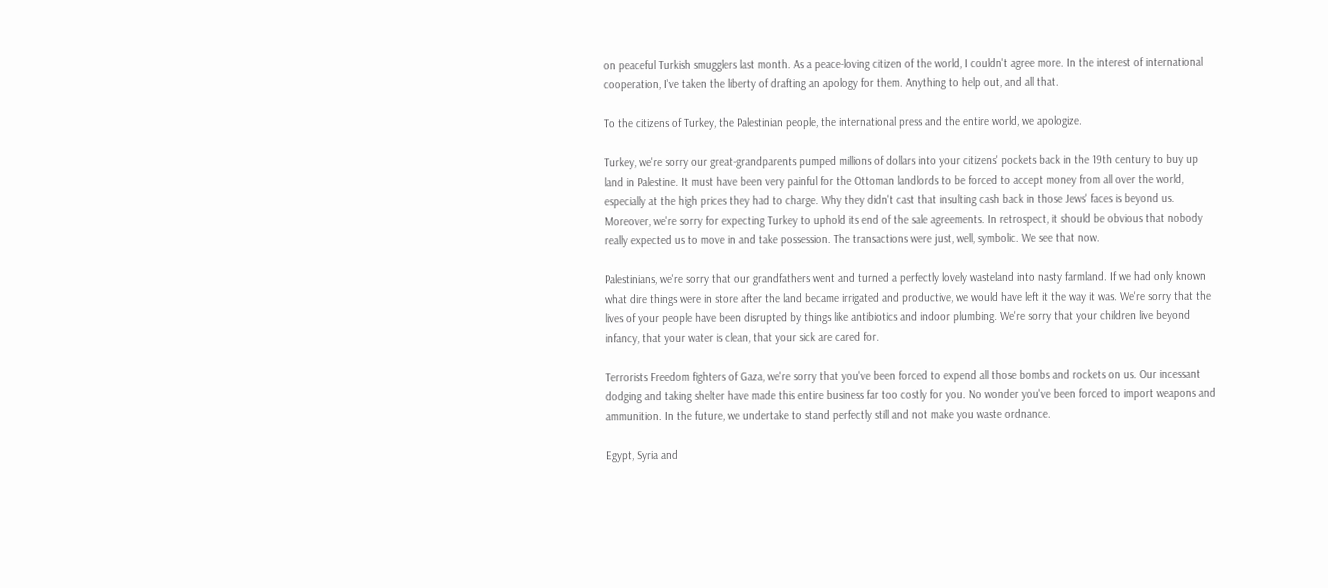on peaceful Turkish smugglers last month. As a peace-loving citizen of the world, I couldn't agree more. In the interest of international cooperation, I've taken the liberty of drafting an apology for them. Anything to help out, and all that.

To the citizens of Turkey, the Palestinian people, the international press and the entire world, we apologize.

Turkey, we're sorry our great-grandparents pumped millions of dollars into your citizens' pockets back in the 19th century to buy up land in Palestine. It must have been very painful for the Ottoman landlords to be forced to accept money from all over the world, especially at the high prices they had to charge. Why they didn't cast that insulting cash back in those Jews' faces is beyond us. Moreover, we're sorry for expecting Turkey to uphold its end of the sale agreements. In retrospect, it should be obvious that nobody really expected us to move in and take possession. The transactions were just, well, symbolic. We see that now.

Palestinians, we're sorry that our grandfathers went and turned a perfectly lovely wasteland into nasty farmland. If we had only known what dire things were in store after the land became irrigated and productive, we would have left it the way it was. We're sorry that the lives of your people have been disrupted by things like antibiotics and indoor plumbing. We're sorry that your children live beyond infancy, that your water is clean, that your sick are cared for.

Terrorists Freedom fighters of Gaza, we're sorry that you've been forced to expend all those bombs and rockets on us. Our incessant dodging and taking shelter have made this entire business far too costly for you. No wonder you've been forced to import weapons and ammunition. In the future, we undertake to stand perfectly still and not make you waste ordnance.

Egypt, Syria and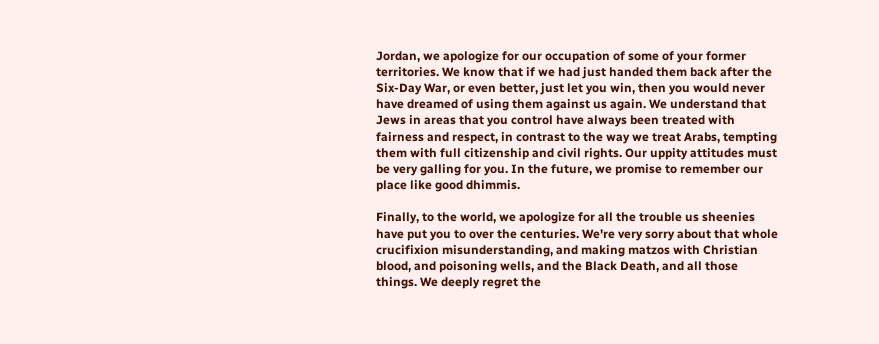Jordan, we apologize for our occupation of some of your former territories. We know that if we had just handed them back after the Six-Day War, or even better, just let you win, then you would never have dreamed of using them against us again. We understand that Jews in areas that you control have always been treated with fairness and respect, in contrast to the way we treat Arabs, tempting them with full citizenship and civil rights. Our uppity attitudes must be very galling for you. In the future, we promise to remember our place like good dhimmis.

Finally, to the world, we apologize for all the trouble us sheenies have put you to over the centuries. We're very sorry about that whole crucifixion misunderstanding, and making matzos with Christian blood, and poisoning wells, and the Black Death, and all those things. We deeply regret the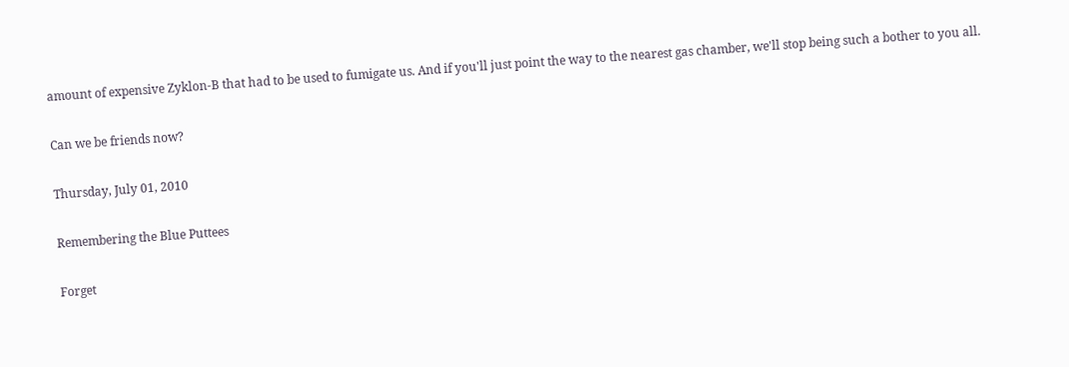amount of expensive Zyklon-B that had to be used to fumigate us. And if you'll just point the way to the nearest gas chamber, we'll stop being such a bother to you all.

Can we be friends now?

Thursday, July 01, 2010

Remembering the Blue Puttees

Forget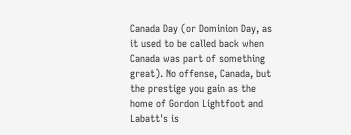Canada Day (or Dominion Day, as it used to be called back when Canada was part of something great). No offense, Canada, but the prestige you gain as the home of Gordon Lightfoot and Labatt's is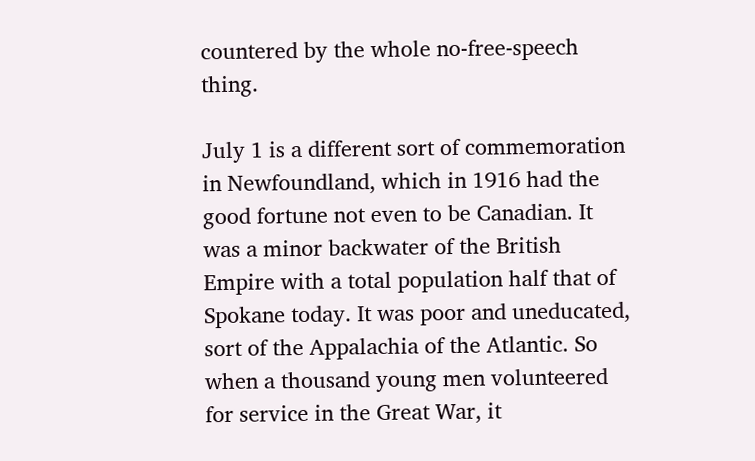countered by the whole no-free-speech thing.

July 1 is a different sort of commemoration in Newfoundland, which in 1916 had the good fortune not even to be Canadian. It was a minor backwater of the British Empire with a total population half that of Spokane today. It was poor and uneducated, sort of the Appalachia of the Atlantic. So when a thousand young men volunteered for service in the Great War, it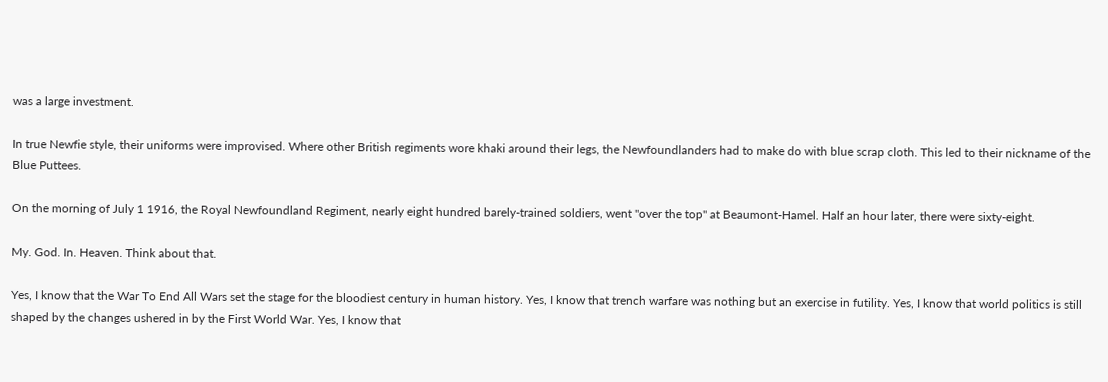was a large investment.

In true Newfie style, their uniforms were improvised. Where other British regiments wore khaki around their legs, the Newfoundlanders had to make do with blue scrap cloth. This led to their nickname of the Blue Puttees.

On the morning of July 1 1916, the Royal Newfoundland Regiment, nearly eight hundred barely-trained soldiers, went "over the top" at Beaumont-Hamel. Half an hour later, there were sixty-eight.

My. God. In. Heaven. Think about that.

Yes, I know that the War To End All Wars set the stage for the bloodiest century in human history. Yes, I know that trench warfare was nothing but an exercise in futility. Yes, I know that world politics is still shaped by the changes ushered in by the First World War. Yes, I know that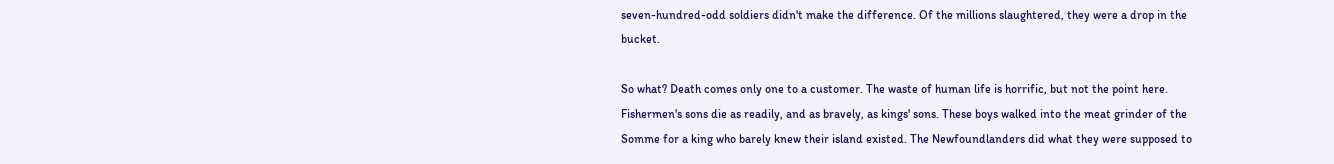seven-hundred-odd soldiers didn't make the difference. Of the millions slaughtered, they were a drop in the bucket.

So what? Death comes only one to a customer. The waste of human life is horrific, but not the point here. Fishermen's sons die as readily, and as bravely, as kings' sons. These boys walked into the meat grinder of the Somme for a king who barely knew their island existed. The Newfoundlanders did what they were supposed to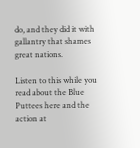do, and they did it with gallantry that shames great nations.

Listen to this while you read about the Blue Puttees here and the action at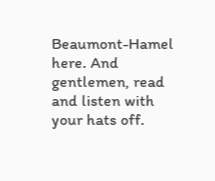Beaumont-Hamel here. And gentlemen, read and listen with your hats off.